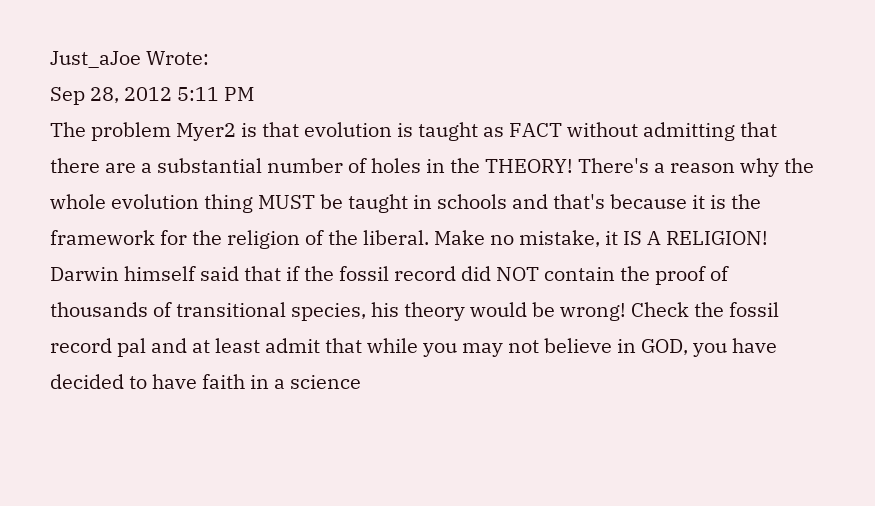Just_aJoe Wrote:
Sep 28, 2012 5:11 PM
The problem Myer2 is that evolution is taught as FACT without admitting that there are a substantial number of holes in the THEORY! There's a reason why the whole evolution thing MUST be taught in schools and that's because it is the framework for the religion of the liberal. Make no mistake, it IS A RELIGION! Darwin himself said that if the fossil record did NOT contain the proof of thousands of transitional species, his theory would be wrong! Check the fossil record pal and at least admit that while you may not believe in GOD, you have decided to have faith in a science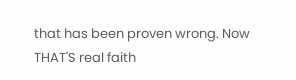that has been proven wrong. Now THAT'S real faith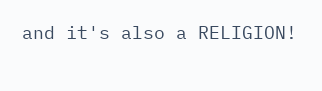and it's also a RELIGION!